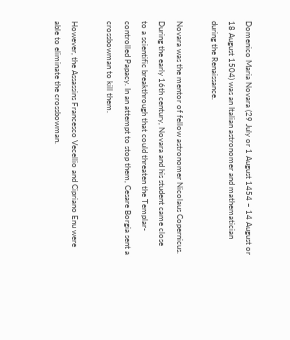Domenico Maria Novara (29 July or 1 August 1454 – 14 August or 18 August 1504) was an Italian astronomer and mathematician during the Renaissance.

Novara was the mentor of fellow astronomer Nicolaus Copernicus. During the early 16th century, Novara and his student came close to a scientific breakthrough that could threaten the Templar-controlled Papacy. In an attempt to stop them, Cesare Borgia sent a crossbowman to kill them.

However, the Assassins Francesco Vecellio and Cipriano Enu were able to eliminate the crossbowman.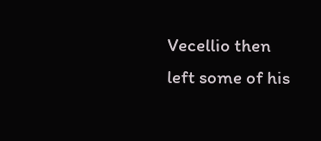Vecellio then left some of his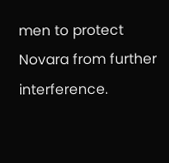men to protect Novara from further interference.